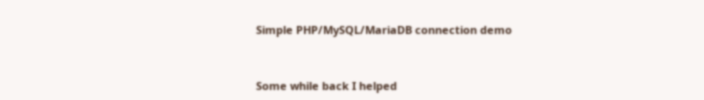Simple PHP/MySQL/MariaDB connection demo



Some while back I helped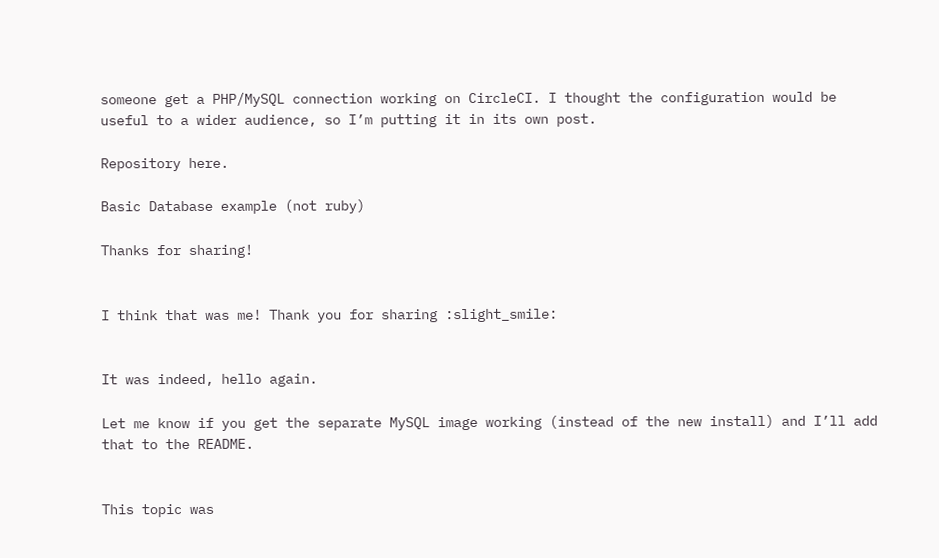someone get a PHP/MySQL connection working on CircleCI. I thought the configuration would be useful to a wider audience, so I’m putting it in its own post.

Repository here.

Basic Database example (not ruby)

Thanks for sharing!


I think that was me! Thank you for sharing :slight_smile:


It was indeed, hello again.

Let me know if you get the separate MySQL image working (instead of the new install) and I’ll add that to the README.


This topic was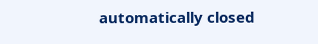automatically closed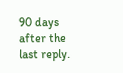90 days after the last reply.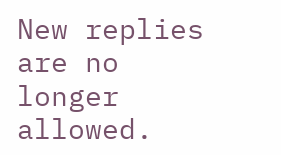New replies are no longer allowed.